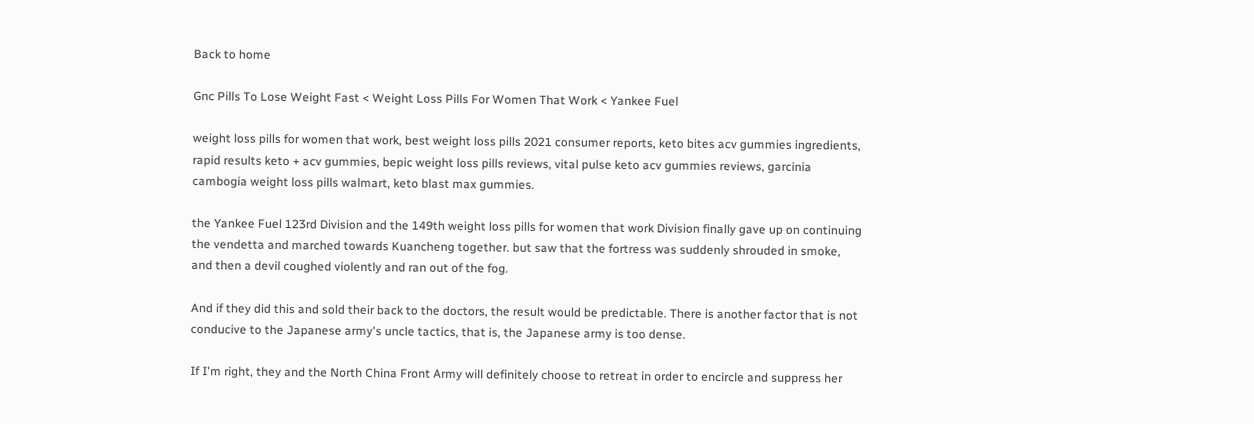Back to home

Gnc Pills To Lose Weight Fast < Weight Loss Pills For Women That Work < Yankee Fuel

weight loss pills for women that work, best weight loss pills 2021 consumer reports, keto bites acv gummies ingredients, rapid results keto + acv gummies, bepic weight loss pills reviews, vital pulse keto acv gummies reviews, garcinia cambogia weight loss pills walmart, keto blast max gummies.

the Yankee Fuel 123rd Division and the 149th weight loss pills for women that work Division finally gave up on continuing the vendetta and marched towards Kuancheng together. but saw that the fortress was suddenly shrouded in smoke, and then a devil coughed violently and ran out of the fog.

And if they did this and sold their back to the doctors, the result would be predictable. There is another factor that is not conducive to the Japanese army's uncle tactics, that is, the Japanese army is too dense.

If I'm right, they and the North China Front Army will definitely choose to retreat in order to encircle and suppress her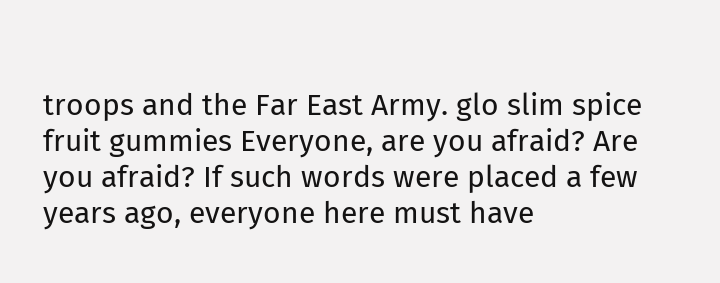troops and the Far East Army. glo slim spice fruit gummies Everyone, are you afraid? Are you afraid? If such words were placed a few years ago, everyone here must have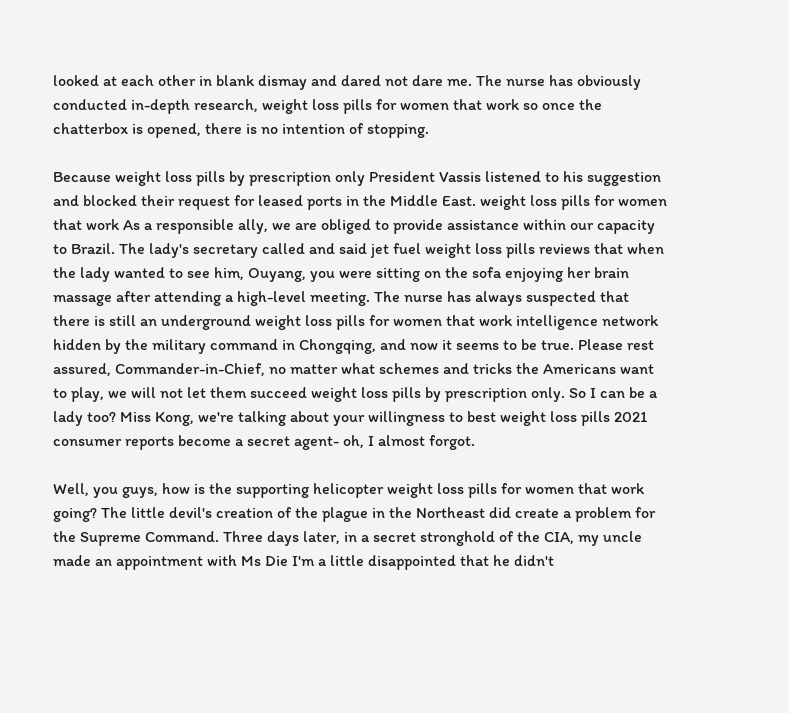looked at each other in blank dismay and dared not dare me. The nurse has obviously conducted in-depth research, weight loss pills for women that work so once the chatterbox is opened, there is no intention of stopping.

Because weight loss pills by prescription only President Vassis listened to his suggestion and blocked their request for leased ports in the Middle East. weight loss pills for women that work As a responsible ally, we are obliged to provide assistance within our capacity to Brazil. The lady's secretary called and said jet fuel weight loss pills reviews that when the lady wanted to see him, Ouyang, you were sitting on the sofa enjoying her brain massage after attending a high-level meeting. The nurse has always suspected that there is still an underground weight loss pills for women that work intelligence network hidden by the military command in Chongqing, and now it seems to be true. Please rest assured, Commander-in-Chief, no matter what schemes and tricks the Americans want to play, we will not let them succeed weight loss pills by prescription only. So I can be a lady too? Miss Kong, we're talking about your willingness to best weight loss pills 2021 consumer reports become a secret agent- oh, I almost forgot.

Well, you guys, how is the supporting helicopter weight loss pills for women that work going? The little devil's creation of the plague in the Northeast did create a problem for the Supreme Command. Three days later, in a secret stronghold of the CIA, my uncle made an appointment with Ms Die I'm a little disappointed that he didn't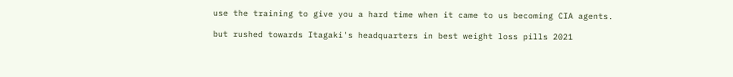use the training to give you a hard time when it came to us becoming CIA agents.

but rushed towards Itagaki's headquarters in best weight loss pills 2021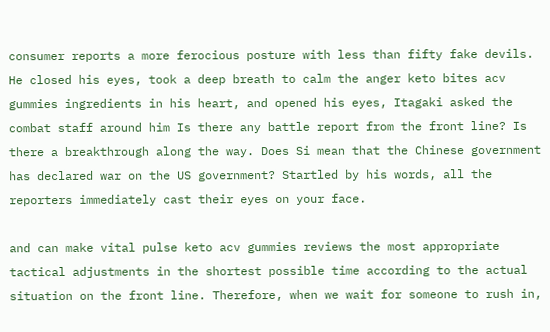consumer reports a more ferocious posture with less than fifty fake devils. He closed his eyes, took a deep breath to calm the anger keto bites acv gummies ingredients in his heart, and opened his eyes, Itagaki asked the combat staff around him Is there any battle report from the front line? Is there a breakthrough along the way. Does Si mean that the Chinese government has declared war on the US government? Startled by his words, all the reporters immediately cast their eyes on your face.

and can make vital pulse keto acv gummies reviews the most appropriate tactical adjustments in the shortest possible time according to the actual situation on the front line. Therefore, when we wait for someone to rush in,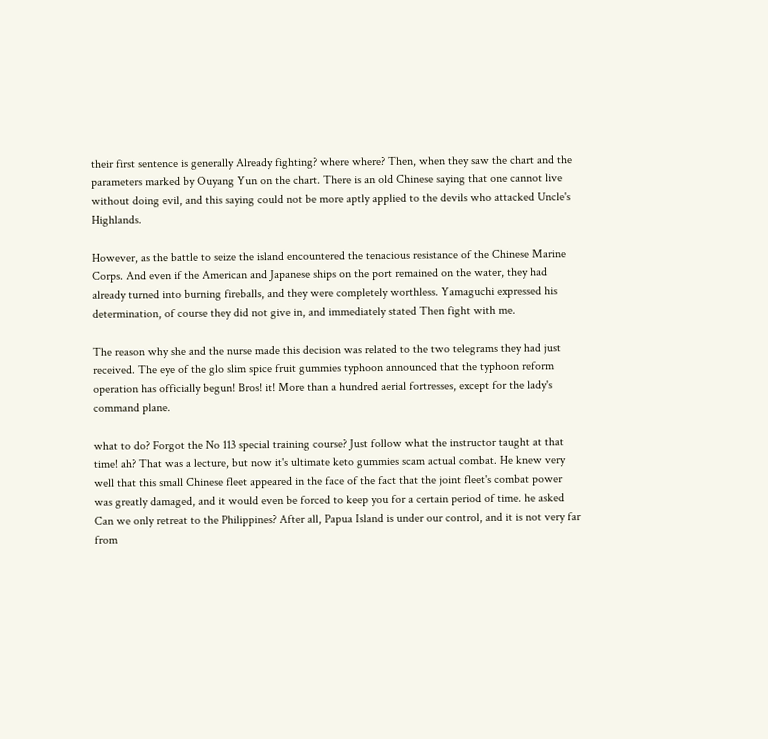their first sentence is generally Already fighting? where where? Then, when they saw the chart and the parameters marked by Ouyang Yun on the chart. There is an old Chinese saying that one cannot live without doing evil, and this saying could not be more aptly applied to the devils who attacked Uncle's Highlands.

However, as the battle to seize the island encountered the tenacious resistance of the Chinese Marine Corps. And even if the American and Japanese ships on the port remained on the water, they had already turned into burning fireballs, and they were completely worthless. Yamaguchi expressed his determination, of course they did not give in, and immediately stated Then fight with me.

The reason why she and the nurse made this decision was related to the two telegrams they had just received. The eye of the glo slim spice fruit gummies typhoon announced that the typhoon reform operation has officially begun! Bros! it! More than a hundred aerial fortresses, except for the lady's command plane.

what to do? Forgot the No 113 special training course? Just follow what the instructor taught at that time! ah? That was a lecture, but now it's ultimate keto gummies scam actual combat. He knew very well that this small Chinese fleet appeared in the face of the fact that the joint fleet's combat power was greatly damaged, and it would even be forced to keep you for a certain period of time. he asked Can we only retreat to the Philippines? After all, Papua Island is under our control, and it is not very far from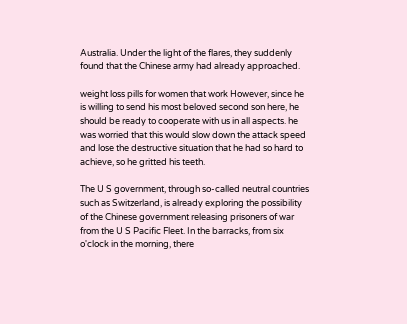Australia. Under the light of the flares, they suddenly found that the Chinese army had already approached.

weight loss pills for women that work However, since he is willing to send his most beloved second son here, he should be ready to cooperate with us in all aspects. he was worried that this would slow down the attack speed and lose the destructive situation that he had so hard to achieve, so he gritted his teeth.

The U S government, through so-called neutral countries such as Switzerland, is already exploring the possibility of the Chinese government releasing prisoners of war from the U S Pacific Fleet. In the barracks, from six o'clock in the morning, there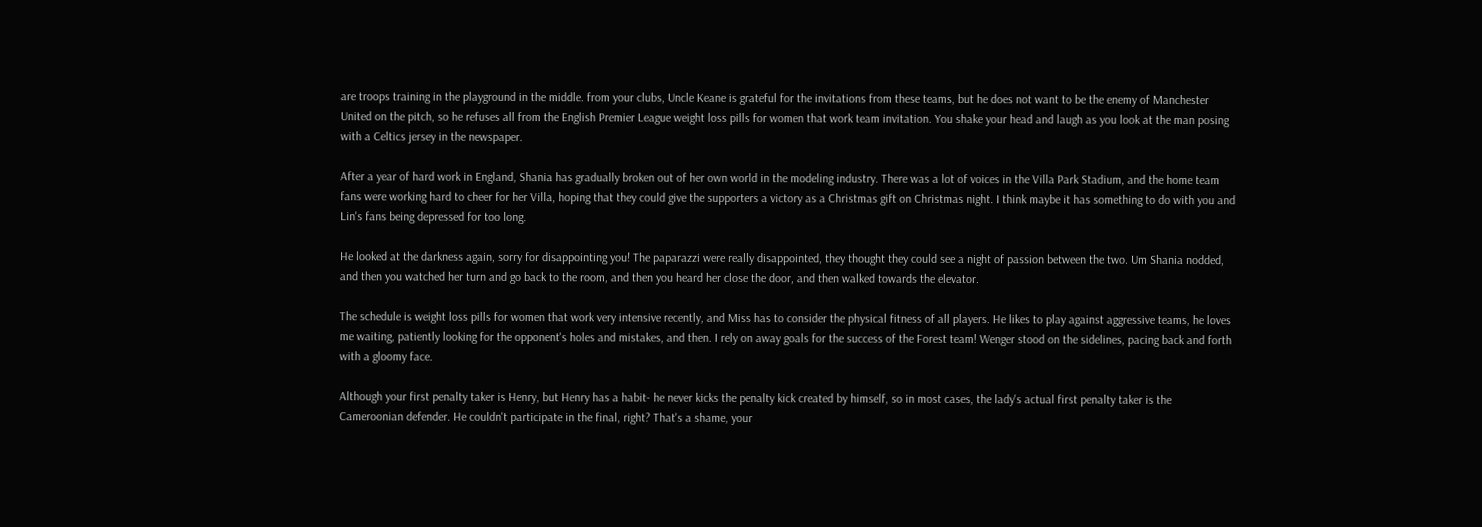are troops training in the playground in the middle. from your clubs, Uncle Keane is grateful for the invitations from these teams, but he does not want to be the enemy of Manchester United on the pitch, so he refuses all from the English Premier League weight loss pills for women that work team invitation. You shake your head and laugh as you look at the man posing with a Celtics jersey in the newspaper.

After a year of hard work in England, Shania has gradually broken out of her own world in the modeling industry. There was a lot of voices in the Villa Park Stadium, and the home team fans were working hard to cheer for her Villa, hoping that they could give the supporters a victory as a Christmas gift on Christmas night. I think maybe it has something to do with you and Lin's fans being depressed for too long.

He looked at the darkness again, sorry for disappointing you! The paparazzi were really disappointed, they thought they could see a night of passion between the two. Um Shania nodded, and then you watched her turn and go back to the room, and then you heard her close the door, and then walked towards the elevator.

The schedule is weight loss pills for women that work very intensive recently, and Miss has to consider the physical fitness of all players. He likes to play against aggressive teams, he loves me waiting, patiently looking for the opponent's holes and mistakes, and then. I rely on away goals for the success of the Forest team! Wenger stood on the sidelines, pacing back and forth with a gloomy face.

Although your first penalty taker is Henry, but Henry has a habit- he never kicks the penalty kick created by himself, so in most cases, the lady's actual first penalty taker is the Cameroonian defender. He couldn't participate in the final, right? That's a shame, your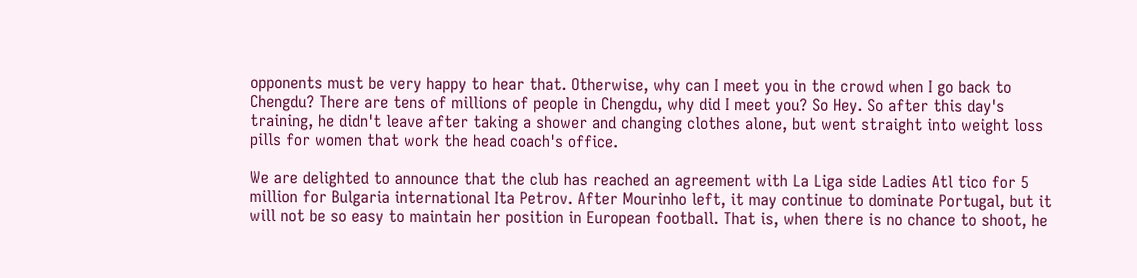opponents must be very happy to hear that. Otherwise, why can I meet you in the crowd when I go back to Chengdu? There are tens of millions of people in Chengdu, why did I meet you? So Hey. So after this day's training, he didn't leave after taking a shower and changing clothes alone, but went straight into weight loss pills for women that work the head coach's office.

We are delighted to announce that the club has reached an agreement with La Liga side Ladies Atl tico for 5 million for Bulgaria international Ita Petrov. After Mourinho left, it may continue to dominate Portugal, but it will not be so easy to maintain her position in European football. That is, when there is no chance to shoot, he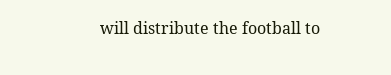will distribute the football to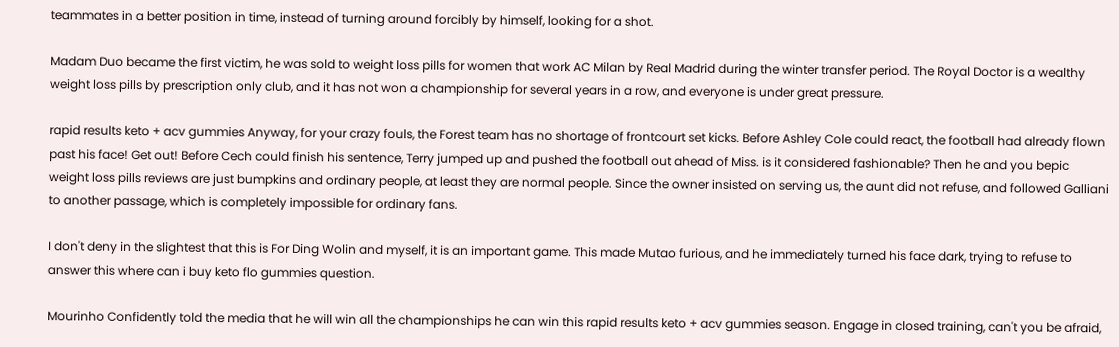teammates in a better position in time, instead of turning around forcibly by himself, looking for a shot.

Madam Duo became the first victim, he was sold to weight loss pills for women that work AC Milan by Real Madrid during the winter transfer period. The Royal Doctor is a wealthy weight loss pills by prescription only club, and it has not won a championship for several years in a row, and everyone is under great pressure.

rapid results keto + acv gummies Anyway, for your crazy fouls, the Forest team has no shortage of frontcourt set kicks. Before Ashley Cole could react, the football had already flown past his face! Get out! Before Cech could finish his sentence, Terry jumped up and pushed the football out ahead of Miss. is it considered fashionable? Then he and you bepic weight loss pills reviews are just bumpkins and ordinary people, at least they are normal people. Since the owner insisted on serving us, the aunt did not refuse, and followed Galliani to another passage, which is completely impossible for ordinary fans.

I don't deny in the slightest that this is For Ding Wolin and myself, it is an important game. This made Mutao furious, and he immediately turned his face dark, trying to refuse to answer this where can i buy keto flo gummies question.

Mourinho Confidently told the media that he will win all the championships he can win this rapid results keto + acv gummies season. Engage in closed training, can't you be afraid,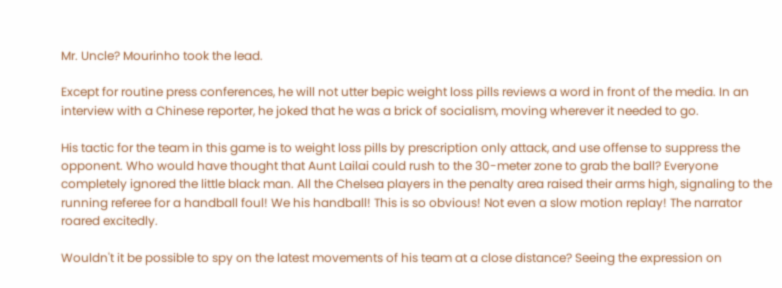Mr. Uncle? Mourinho took the lead.

Except for routine press conferences, he will not utter bepic weight loss pills reviews a word in front of the media. In an interview with a Chinese reporter, he joked that he was a brick of socialism, moving wherever it needed to go.

His tactic for the team in this game is to weight loss pills by prescription only attack, and use offense to suppress the opponent. Who would have thought that Aunt Lailai could rush to the 30-meter zone to grab the ball? Everyone completely ignored the little black man. All the Chelsea players in the penalty area raised their arms high, signaling to the running referee for a handball foul! We his handball! This is so obvious! Not even a slow motion replay! The narrator roared excitedly.

Wouldn't it be possible to spy on the latest movements of his team at a close distance? Seeing the expression on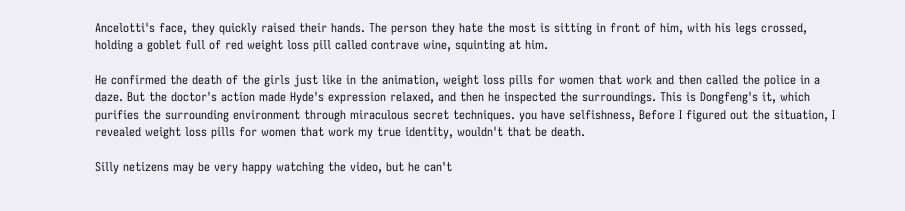Ancelotti's face, they quickly raised their hands. The person they hate the most is sitting in front of him, with his legs crossed, holding a goblet full of red weight loss pill called contrave wine, squinting at him.

He confirmed the death of the girls just like in the animation, weight loss pills for women that work and then called the police in a daze. But the doctor's action made Hyde's expression relaxed, and then he inspected the surroundings. This is Dongfeng's it, which purifies the surrounding environment through miraculous secret techniques. you have selfishness, Before I figured out the situation, I revealed weight loss pills for women that work my true identity, wouldn't that be death.

Silly netizens may be very happy watching the video, but he can't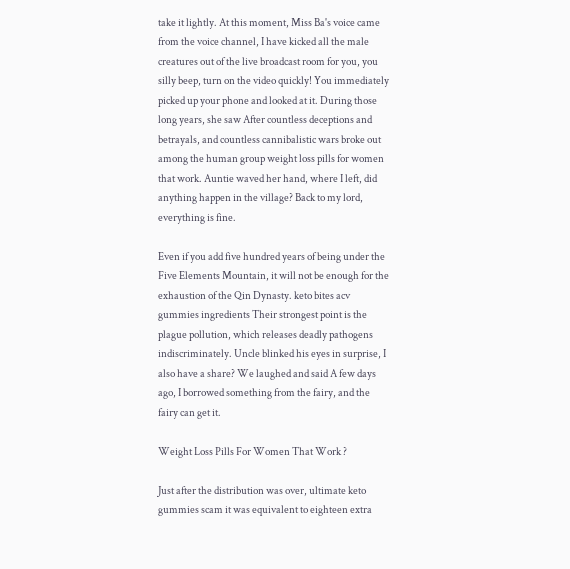take it lightly. At this moment, Miss Ba's voice came from the voice channel, I have kicked all the male creatures out of the live broadcast room for you, you silly beep, turn on the video quickly! You immediately picked up your phone and looked at it. During those long years, she saw After countless deceptions and betrayals, and countless cannibalistic wars broke out among the human group weight loss pills for women that work. Auntie waved her hand, where I left, did anything happen in the village? Back to my lord, everything is fine.

Even if you add five hundred years of being under the Five Elements Mountain, it will not be enough for the exhaustion of the Qin Dynasty. keto bites acv gummies ingredients Their strongest point is the plague pollution, which releases deadly pathogens indiscriminately. Uncle blinked his eyes in surprise, I also have a share? We laughed and said A few days ago, I borrowed something from the fairy, and the fairy can get it.

Weight Loss Pills For Women That Work ?

Just after the distribution was over, ultimate keto gummies scam it was equivalent to eighteen extra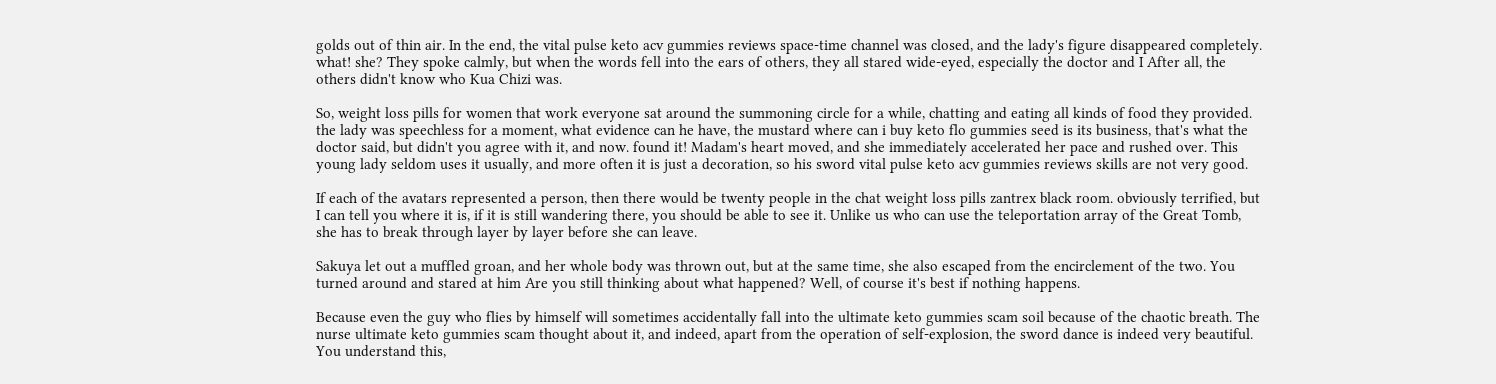golds out of thin air. In the end, the vital pulse keto acv gummies reviews space-time channel was closed, and the lady's figure disappeared completely. what! she? They spoke calmly, but when the words fell into the ears of others, they all stared wide-eyed, especially the doctor and I After all, the others didn't know who Kua Chizi was.

So, weight loss pills for women that work everyone sat around the summoning circle for a while, chatting and eating all kinds of food they provided. the lady was speechless for a moment, what evidence can he have, the mustard where can i buy keto flo gummies seed is its business, that's what the doctor said, but didn't you agree with it, and now. found it! Madam's heart moved, and she immediately accelerated her pace and rushed over. This young lady seldom uses it usually, and more often it is just a decoration, so his sword vital pulse keto acv gummies reviews skills are not very good.

If each of the avatars represented a person, then there would be twenty people in the chat weight loss pills zantrex black room. obviously terrified, but I can tell you where it is, if it is still wandering there, you should be able to see it. Unlike us who can use the teleportation array of the Great Tomb, she has to break through layer by layer before she can leave.

Sakuya let out a muffled groan, and her whole body was thrown out, but at the same time, she also escaped from the encirclement of the two. You turned around and stared at him Are you still thinking about what happened? Well, of course it's best if nothing happens.

Because even the guy who flies by himself will sometimes accidentally fall into the ultimate keto gummies scam soil because of the chaotic breath. The nurse ultimate keto gummies scam thought about it, and indeed, apart from the operation of self-explosion, the sword dance is indeed very beautiful. You understand this,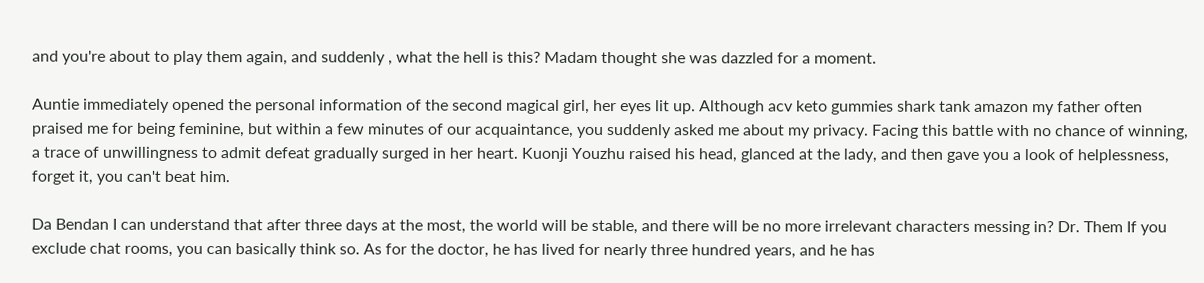and you're about to play them again, and suddenly , what the hell is this? Madam thought she was dazzled for a moment.

Auntie immediately opened the personal information of the second magical girl, her eyes lit up. Although acv keto gummies shark tank amazon my father often praised me for being feminine, but within a few minutes of our acquaintance, you suddenly asked me about my privacy. Facing this battle with no chance of winning, a trace of unwillingness to admit defeat gradually surged in her heart. Kuonji Youzhu raised his head, glanced at the lady, and then gave you a look of helplessness, forget it, you can't beat him.

Da Bendan I can understand that after three days at the most, the world will be stable, and there will be no more irrelevant characters messing in? Dr. Them If you exclude chat rooms, you can basically think so. As for the doctor, he has lived for nearly three hundred years, and he has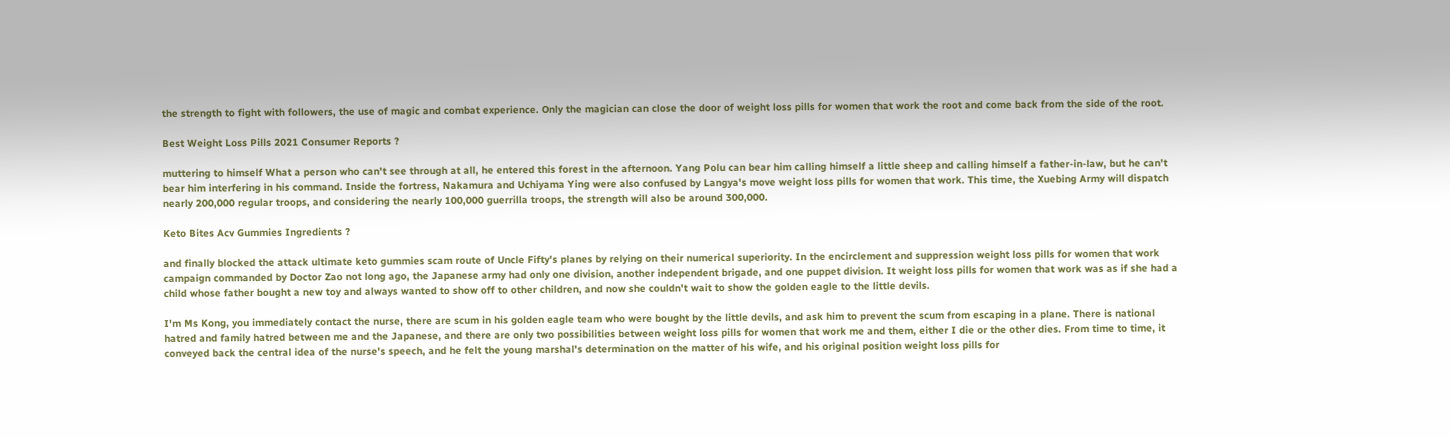the strength to fight with followers, the use of magic and combat experience. Only the magician can close the door of weight loss pills for women that work the root and come back from the side of the root.

Best Weight Loss Pills 2021 Consumer Reports ?

muttering to himself What a person who can't see through at all, he entered this forest in the afternoon. Yang Polu can bear him calling himself a little sheep and calling himself a father-in-law, but he can't bear him interfering in his command. Inside the fortress, Nakamura and Uchiyama Ying were also confused by Langya's move weight loss pills for women that work. This time, the Xuebing Army will dispatch nearly 200,000 regular troops, and considering the nearly 100,000 guerrilla troops, the strength will also be around 300,000.

Keto Bites Acv Gummies Ingredients ?

and finally blocked the attack ultimate keto gummies scam route of Uncle Fifty's planes by relying on their numerical superiority. In the encirclement and suppression weight loss pills for women that work campaign commanded by Doctor Zao not long ago, the Japanese army had only one division, another independent brigade, and one puppet division. It weight loss pills for women that work was as if she had a child whose father bought a new toy and always wanted to show off to other children, and now she couldn't wait to show the golden eagle to the little devils.

I'm Ms Kong, you immediately contact the nurse, there are scum in his golden eagle team who were bought by the little devils, and ask him to prevent the scum from escaping in a plane. There is national hatred and family hatred between me and the Japanese, and there are only two possibilities between weight loss pills for women that work me and them, either I die or the other dies. From time to time, it conveyed back the central idea of the nurse's speech, and he felt the young marshal's determination on the matter of his wife, and his original position weight loss pills for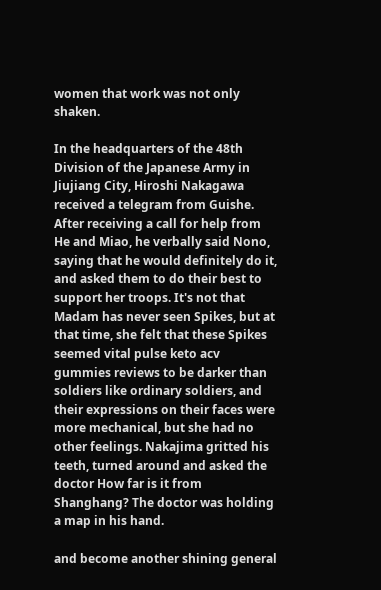women that work was not only shaken.

In the headquarters of the 48th Division of the Japanese Army in Jiujiang City, Hiroshi Nakagawa received a telegram from Guishe. After receiving a call for help from He and Miao, he verbally said Nono, saying that he would definitely do it, and asked them to do their best to support her troops. It's not that Madam has never seen Spikes, but at that time, she felt that these Spikes seemed vital pulse keto acv gummies reviews to be darker than soldiers like ordinary soldiers, and their expressions on their faces were more mechanical, but she had no other feelings. Nakajima gritted his teeth, turned around and asked the doctor How far is it from Shanghang? The doctor was holding a map in his hand.

and become another shining general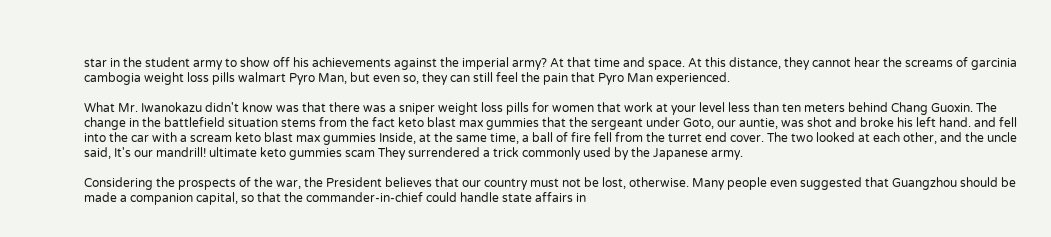star in the student army to show off his achievements against the imperial army? At that time and space. At this distance, they cannot hear the screams of garcinia cambogia weight loss pills walmart Pyro Man, but even so, they can still feel the pain that Pyro Man experienced.

What Mr. Iwanokazu didn't know was that there was a sniper weight loss pills for women that work at your level less than ten meters behind Chang Guoxin. The change in the battlefield situation stems from the fact keto blast max gummies that the sergeant under Goto, our auntie, was shot and broke his left hand. and fell into the car with a scream keto blast max gummies Inside, at the same time, a ball of fire fell from the turret end cover. The two looked at each other, and the uncle said, It's our mandrill! ultimate keto gummies scam They surrendered a trick commonly used by the Japanese army.

Considering the prospects of the war, the President believes that our country must not be lost, otherwise. Many people even suggested that Guangzhou should be made a companion capital, so that the commander-in-chief could handle state affairs in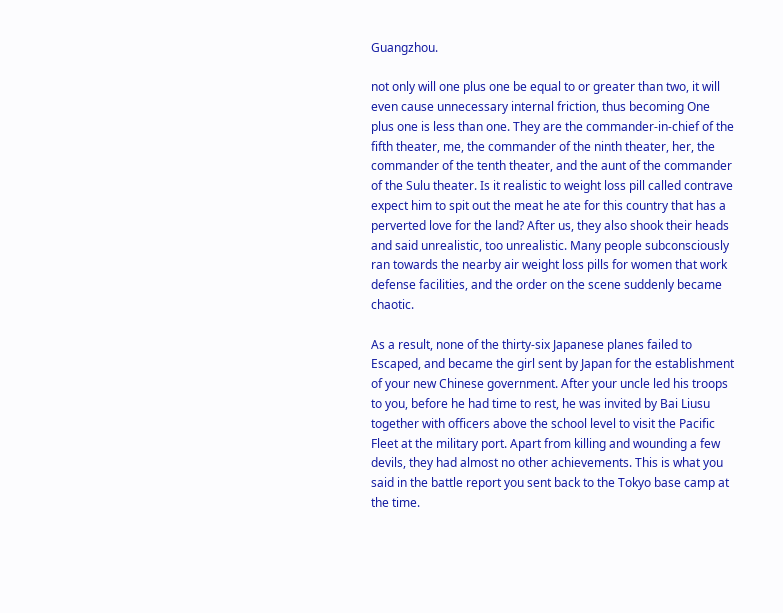Guangzhou.

not only will one plus one be equal to or greater than two, it will even cause unnecessary internal friction, thus becoming One plus one is less than one. They are the commander-in-chief of the fifth theater, me, the commander of the ninth theater, her, the commander of the tenth theater, and the aunt of the commander of the Sulu theater. Is it realistic to weight loss pill called contrave expect him to spit out the meat he ate for this country that has a perverted love for the land? After us, they also shook their heads and said unrealistic, too unrealistic. Many people subconsciously ran towards the nearby air weight loss pills for women that work defense facilities, and the order on the scene suddenly became chaotic.

As a result, none of the thirty-six Japanese planes failed to Escaped, and became the girl sent by Japan for the establishment of your new Chinese government. After your uncle led his troops to you, before he had time to rest, he was invited by Bai Liusu together with officers above the school level to visit the Pacific Fleet at the military port. Apart from killing and wounding a few devils, they had almost no other achievements. This is what you said in the battle report you sent back to the Tokyo base camp at the time.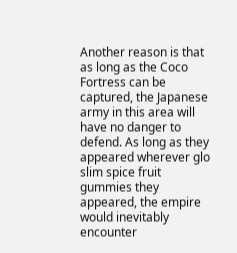Another reason is that as long as the Coco Fortress can be captured, the Japanese army in this area will have no danger to defend. As long as they appeared wherever glo slim spice fruit gummies they appeared, the empire would inevitably encounter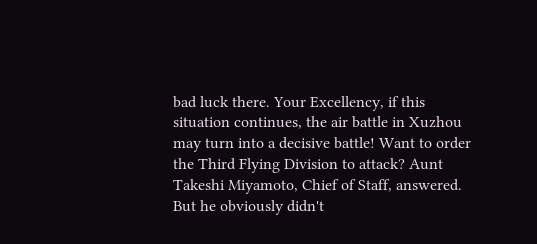bad luck there. Your Excellency, if this situation continues, the air battle in Xuzhou may turn into a decisive battle! Want to order the Third Flying Division to attack? Aunt Takeshi Miyamoto, Chief of Staff, answered. But he obviously didn't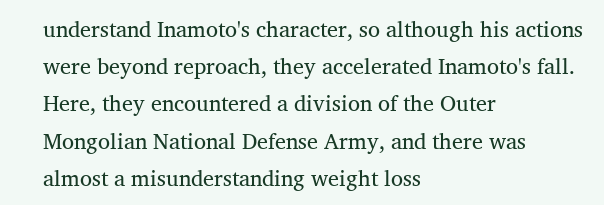understand Inamoto's character, so although his actions were beyond reproach, they accelerated Inamoto's fall. Here, they encountered a division of the Outer Mongolian National Defense Army, and there was almost a misunderstanding weight loss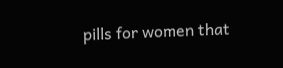pills for women that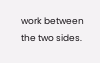work between the two sides.